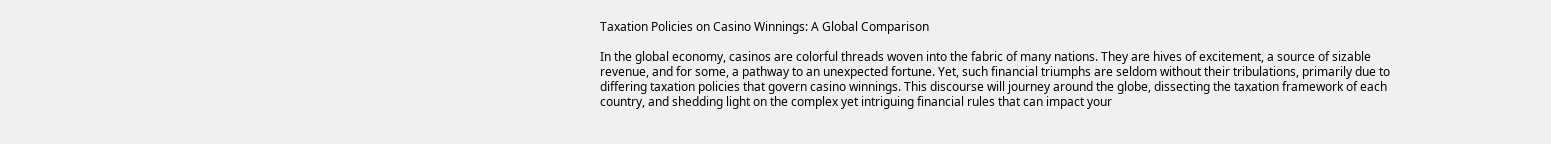Taxation Policies on Casino Winnings: A Global Comparison

In the global economy, casinos are colorful threads woven into the fabric of many nations. They are hives of excitement, a source of sizable revenue, and for some, a pathway to an unexpected fortune. Yet, such financial triumphs are seldom without their tribulations, primarily due to differing taxation policies that govern casino winnings. This discourse will journey around the globe, dissecting the taxation framework of each country, and shedding light on the complex yet intriguing financial rules that can impact your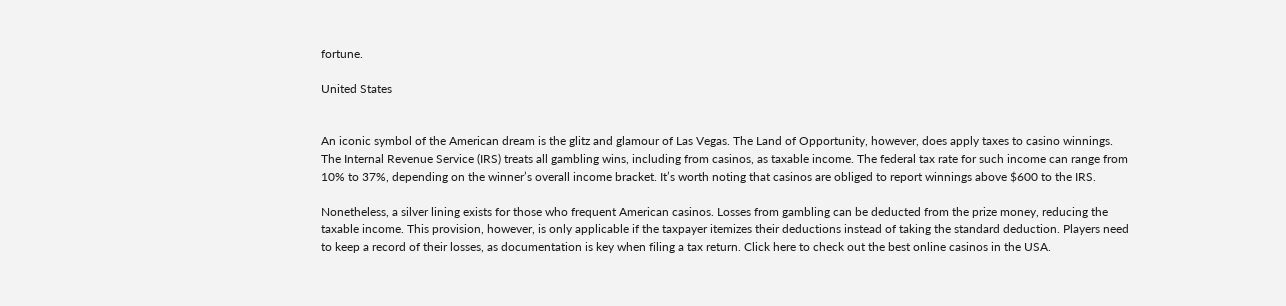fortune.

United States


An iconic symbol of the American dream is the glitz and glamour of Las Vegas. The Land of Opportunity, however, does apply taxes to casino winnings. The Internal Revenue Service (IRS) treats all gambling wins, including from casinos, as taxable income. The federal tax rate for such income can range from 10% to 37%, depending on the winner’s overall income bracket. It’s worth noting that casinos are obliged to report winnings above $600 to the IRS.

Nonetheless, a silver lining exists for those who frequent American casinos. Losses from gambling can be deducted from the prize money, reducing the taxable income. This provision, however, is only applicable if the taxpayer itemizes their deductions instead of taking the standard deduction. Players need to keep a record of their losses, as documentation is key when filing a tax return. Click here to check out the best online casinos in the USA.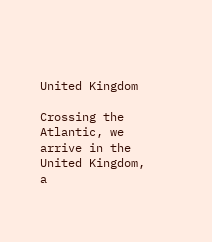United Kingdom

Crossing the Atlantic, we arrive in the United Kingdom, a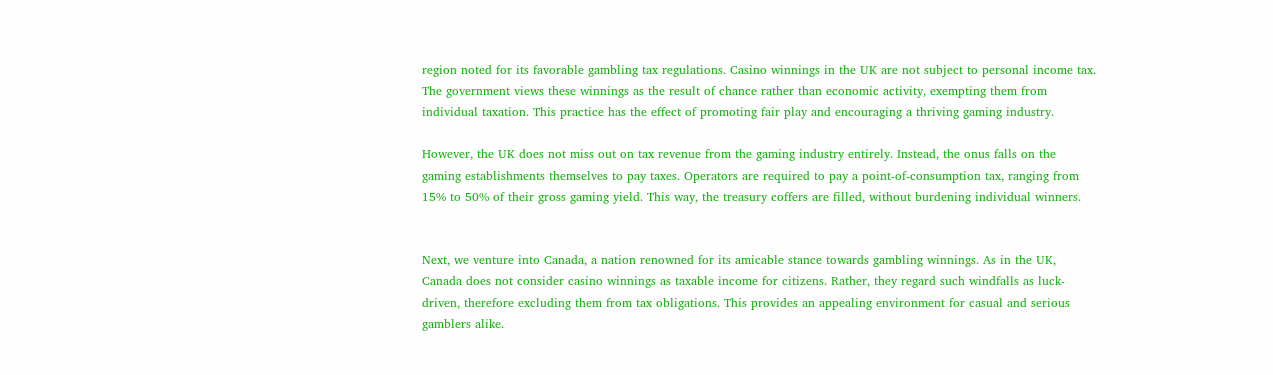region noted for its favorable gambling tax regulations. Casino winnings in the UK are not subject to personal income tax. The government views these winnings as the result of chance rather than economic activity, exempting them from individual taxation. This practice has the effect of promoting fair play and encouraging a thriving gaming industry.

However, the UK does not miss out on tax revenue from the gaming industry entirely. Instead, the onus falls on the gaming establishments themselves to pay taxes. Operators are required to pay a point-of-consumption tax, ranging from 15% to 50% of their gross gaming yield. This way, the treasury coffers are filled, without burdening individual winners.


Next, we venture into Canada, a nation renowned for its amicable stance towards gambling winnings. As in the UK, Canada does not consider casino winnings as taxable income for citizens. Rather, they regard such windfalls as luck-driven, therefore excluding them from tax obligations. This provides an appealing environment for casual and serious gamblers alike.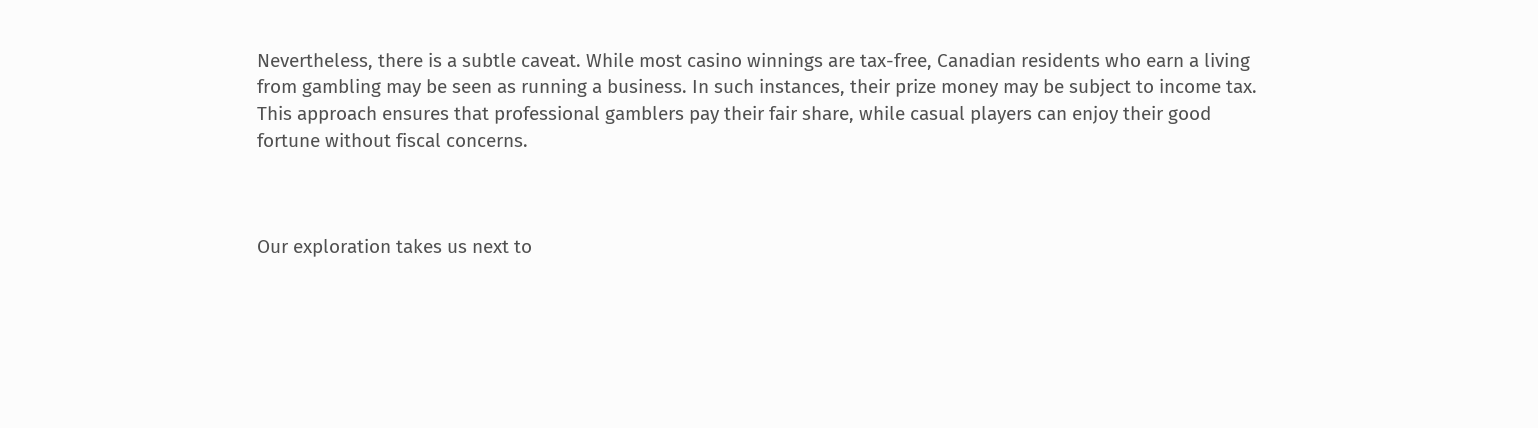Nevertheless, there is a subtle caveat. While most casino winnings are tax-free, Canadian residents who earn a living from gambling may be seen as running a business. In such instances, their prize money may be subject to income tax. This approach ensures that professional gamblers pay their fair share, while casual players can enjoy their good fortune without fiscal concerns.



Our exploration takes us next to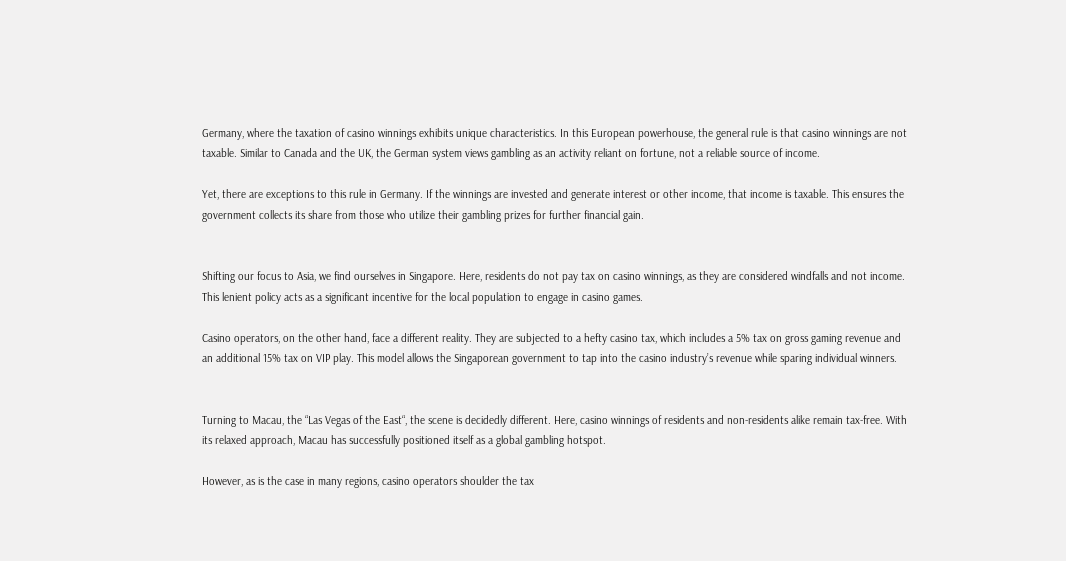Germany, where the taxation of casino winnings exhibits unique characteristics. In this European powerhouse, the general rule is that casino winnings are not taxable. Similar to Canada and the UK, the German system views gambling as an activity reliant on fortune, not a reliable source of income.

Yet, there are exceptions to this rule in Germany. If the winnings are invested and generate interest or other income, that income is taxable. This ensures the government collects its share from those who utilize their gambling prizes for further financial gain.


Shifting our focus to Asia, we find ourselves in Singapore. Here, residents do not pay tax on casino winnings, as they are considered windfalls and not income. This lenient policy acts as a significant incentive for the local population to engage in casino games.

Casino operators, on the other hand, face a different reality. They are subjected to a hefty casino tax, which includes a 5% tax on gross gaming revenue and an additional 15% tax on VIP play. This model allows the Singaporean government to tap into the casino industry’s revenue while sparing individual winners.


Turning to Macau, the “Las Vegas of the East“, the scene is decidedly different. Here, casino winnings of residents and non-residents alike remain tax-free. With its relaxed approach, Macau has successfully positioned itself as a global gambling hotspot.

However, as is the case in many regions, casino operators shoulder the tax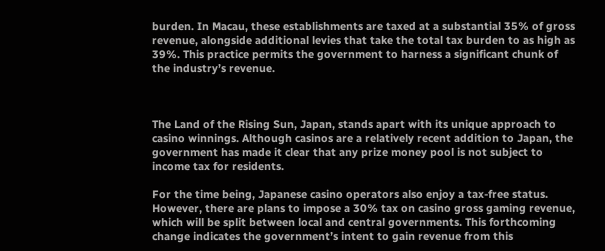burden. In Macau, these establishments are taxed at a substantial 35% of gross revenue, alongside additional levies that take the total tax burden to as high as 39%. This practice permits the government to harness a significant chunk of the industry’s revenue.



The Land of the Rising Sun, Japan, stands apart with its unique approach to casino winnings. Although casinos are a relatively recent addition to Japan, the government has made it clear that any prize money pool is not subject to income tax for residents.

For the time being, Japanese casino operators also enjoy a tax-free status. However, there are plans to impose a 30% tax on casino gross gaming revenue, which will be split between local and central governments. This forthcoming change indicates the government’s intent to gain revenue from this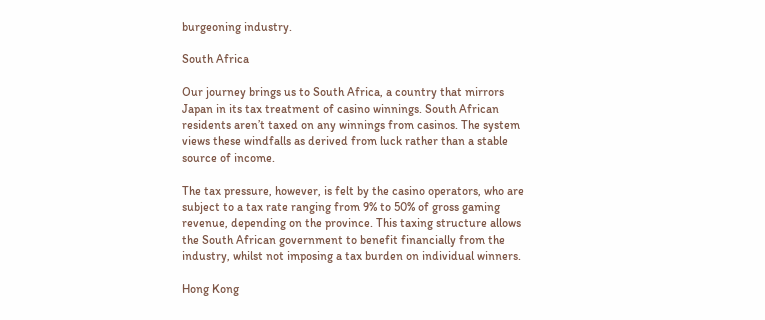burgeoning industry.

South Africa

Our journey brings us to South Africa, a country that mirrors Japan in its tax treatment of casino winnings. South African residents aren’t taxed on any winnings from casinos. The system views these windfalls as derived from luck rather than a stable source of income.

The tax pressure, however, is felt by the casino operators, who are subject to a tax rate ranging from 9% to 50% of gross gaming revenue, depending on the province. This taxing structure allows the South African government to benefit financially from the industry, whilst not imposing a tax burden on individual winners.

Hong Kong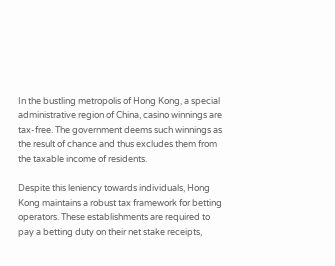In the bustling metropolis of Hong Kong, a special administrative region of China, casino winnings are tax-free. The government deems such winnings as the result of chance and thus excludes them from the taxable income of residents.

Despite this leniency towards individuals, Hong Kong maintains a robust tax framework for betting operators. These establishments are required to pay a betting duty on their net stake receipts,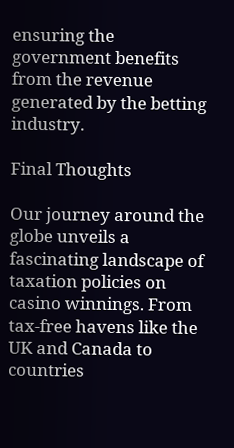ensuring the government benefits from the revenue generated by the betting industry.

Final Thoughts

Our journey around the globe unveils a fascinating landscape of taxation policies on casino winnings. From tax-free havens like the UK and Canada to countries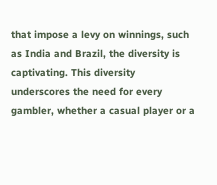that impose a levy on winnings, such as India and Brazil, the diversity is captivating. This diversity underscores the need for every gambler, whether a casual player or a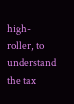high-roller, to understand the tax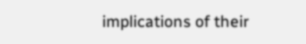implications of their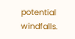potential windfalls.